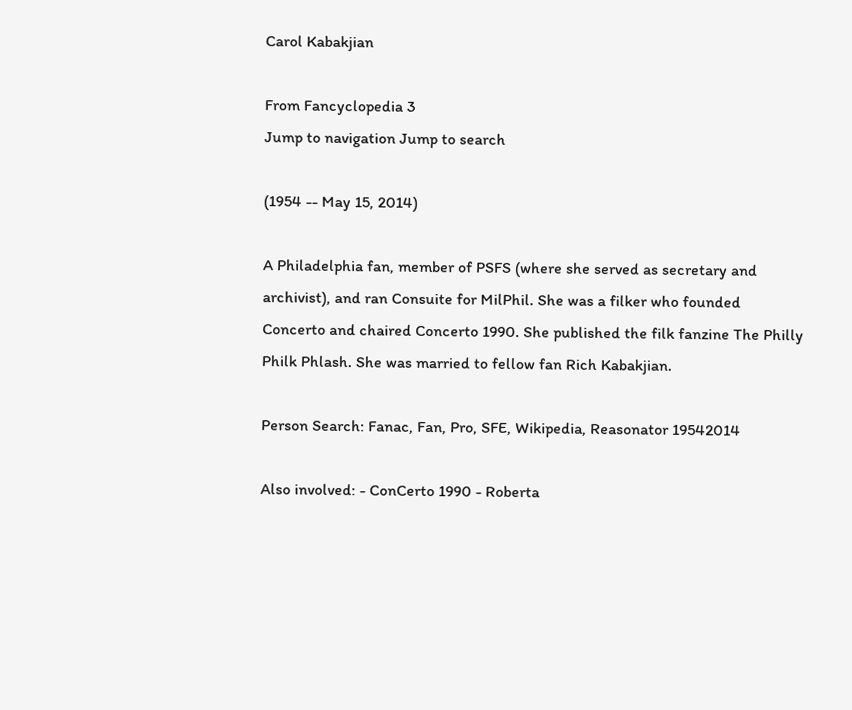Carol Kabakjian

From Fancyclopedia 3
Jump to navigation Jump to search

(1954 -- May 15, 2014)

A Philadelphia fan, member of PSFS (where she served as secretary and archivist), and ran Consuite for MilPhil. She was a filker who founded Concerto and chaired Concerto 1990. She published the filk fanzine The Philly Philk Phlash. She was married to fellow fan Rich Kabakjian.

Person Search: Fanac, Fan, Pro, SFE, Wikipedia, Reasonator 19542014

Also involved: - ConCerto 1990 - Roberta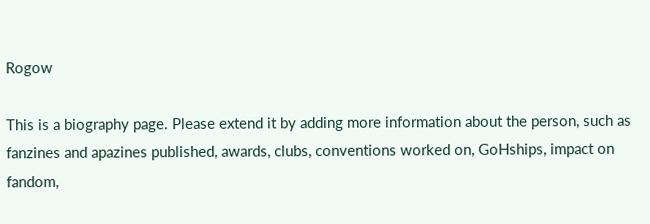Rogow

This is a biography page. Please extend it by adding more information about the person, such as fanzines and apazines published, awards, clubs, conventions worked on, GoHships, impact on fandom,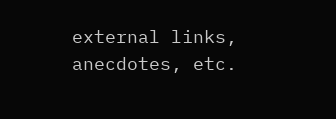external links, anecdotes, etc.